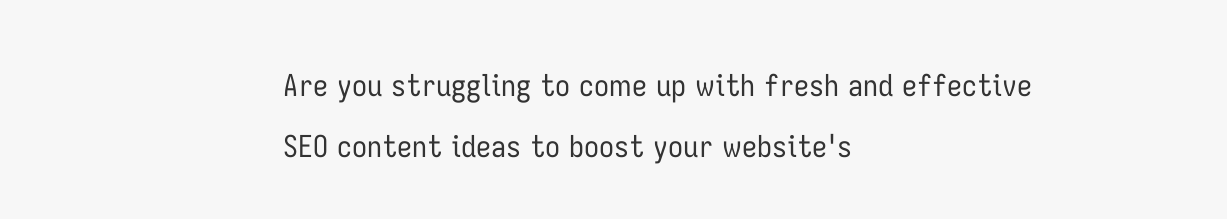Are you struggling to come up with fresh and effective SEO content ideas to boost your website's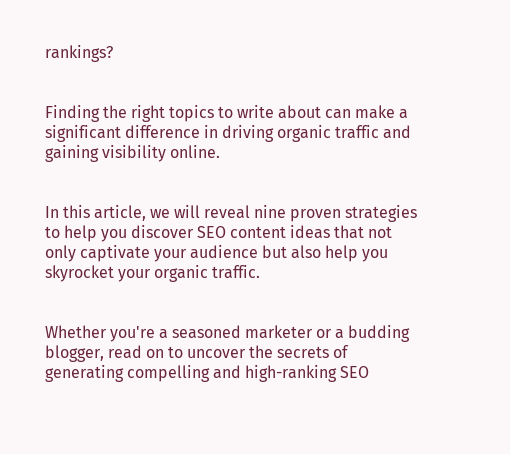rankings?


Finding the right topics to write about can make a significant difference in driving organic traffic and gaining visibility online.


In this article, we will reveal nine proven strategies to help you discover SEO content ideas that not only captivate your audience but also help you skyrocket your organic traffic.


Whether you're a seasoned marketer or a budding blogger, read on to uncover the secrets of generating compelling and high-ranking SEO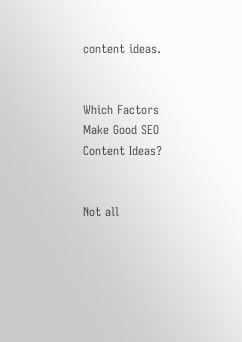content ideas.


Which Factors Make Good SEO Content Ideas?


Not all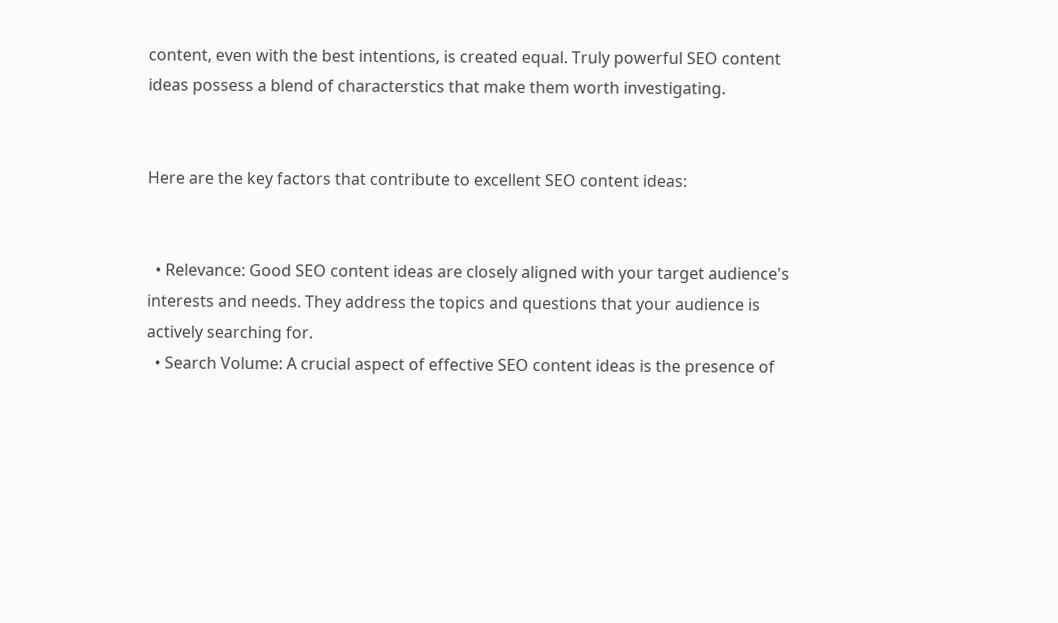content, even with the best intentions, is created equal. Truly powerful SEO content ideas possess a blend of characterstics that make them worth investigating.


Here are the key factors that contribute to excellent SEO content ideas:


  • Relevance: Good SEO content ideas are closely aligned with your target audience's interests and needs. They address the topics and questions that your audience is actively searching for.
  • Search Volume: A crucial aspect of effective SEO content ideas is the presence of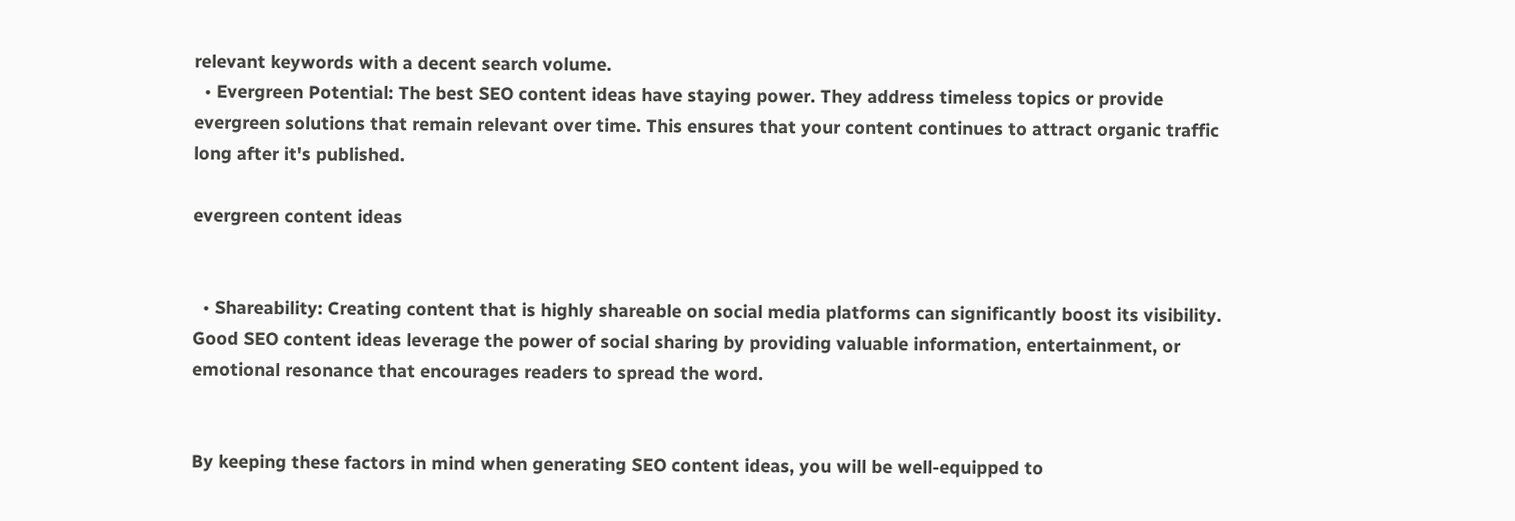relevant keywords with a decent search volume.
  • Evergreen Potential: The best SEO content ideas have staying power. They address timeless topics or provide evergreen solutions that remain relevant over time. This ensures that your content continues to attract organic traffic long after it's published.

evergreen content ideas


  • Shareability: Creating content that is highly shareable on social media platforms can significantly boost its visibility. Good SEO content ideas leverage the power of social sharing by providing valuable information, entertainment, or emotional resonance that encourages readers to spread the word.


By keeping these factors in mind when generating SEO content ideas, you will be well-equipped to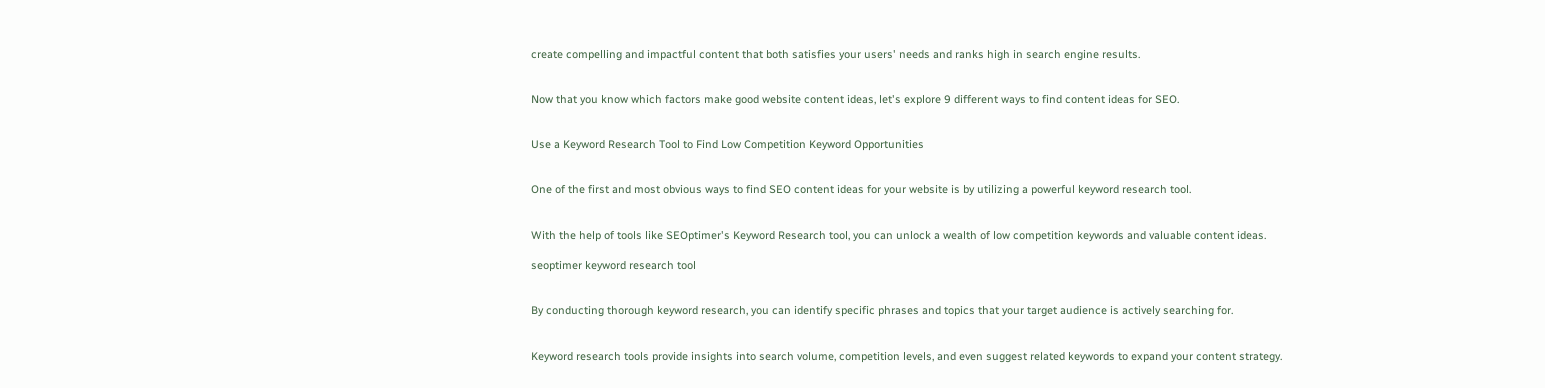create compelling and impactful content that both satisfies your users' needs and ranks high in search engine results.


Now that you know which factors make good website content ideas, let's explore 9 different ways to find content ideas for SEO.


Use a Keyword Research Tool to Find Low Competition Keyword Opportunities


One of the first and most obvious ways to find SEO content ideas for your website is by utilizing a powerful keyword research tool.


With the help of tools like SEOptimer's Keyword Research tool, you can unlock a wealth of low competition keywords and valuable content ideas.

seoptimer keyword research tool


By conducting thorough keyword research, you can identify specific phrases and topics that your target audience is actively searching for.


Keyword research tools provide insights into search volume, competition levels, and even suggest related keywords to expand your content strategy.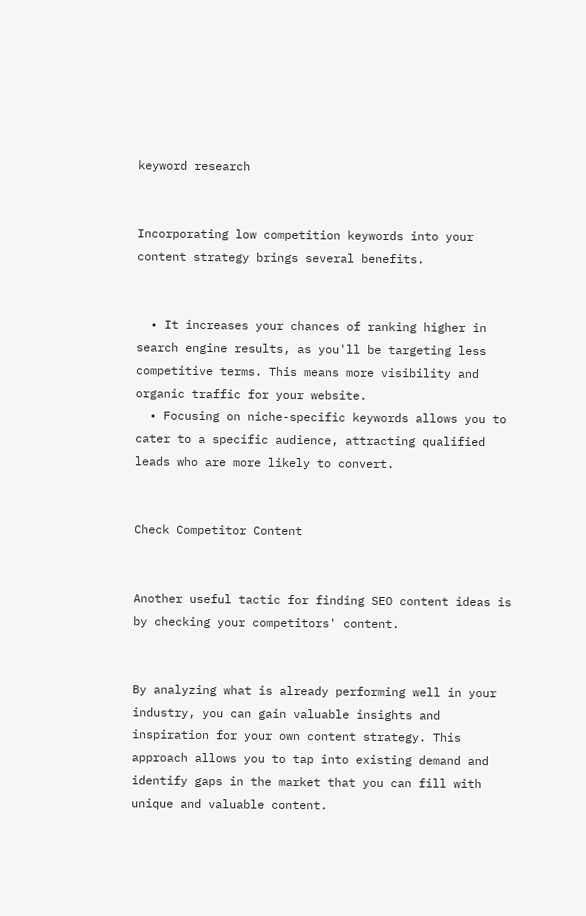keyword research


Incorporating low competition keywords into your content strategy brings several benefits.


  • It increases your chances of ranking higher in search engine results, as you'll be targeting less competitive terms. This means more visibility and organic traffic for your website.
  • Focusing on niche-specific keywords allows you to cater to a specific audience, attracting qualified leads who are more likely to convert.


Check Competitor Content


Another useful tactic for finding SEO content ideas is by checking your competitors' content.


By analyzing what is already performing well in your industry, you can gain valuable insights and inspiration for your own content strategy. This approach allows you to tap into existing demand and identify gaps in the market that you can fill with unique and valuable content.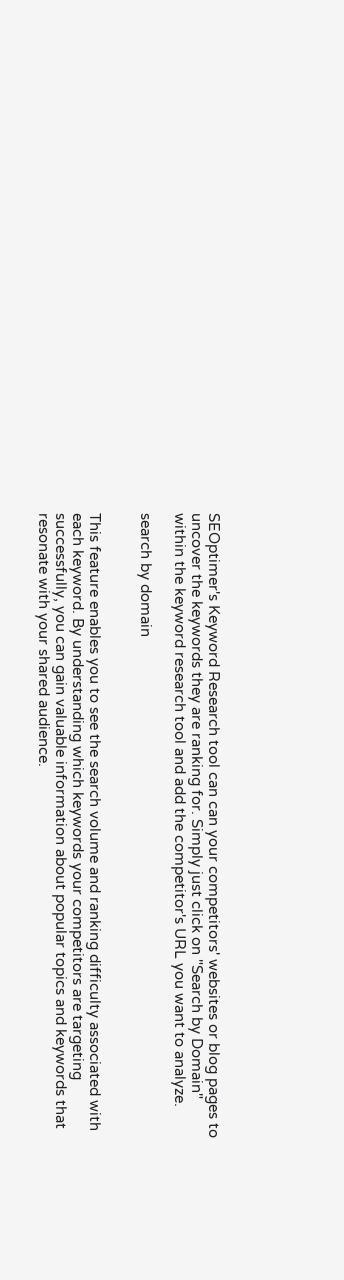SEOptimer's Keyword Research tool can can your competitors' websites or blog pages to uncover the keywords they are ranking for. Simply just click on "Search by Domain" within the keyword research tool and add the competitor's URL you want to analyze.

search by domain


This feature enables you to see the search volume and ranking difficulty associated with each keyword. By understanding which keywords your competitors are targeting successfully, you can gain valuable information about popular topics and keywords that resonate with your shared audience.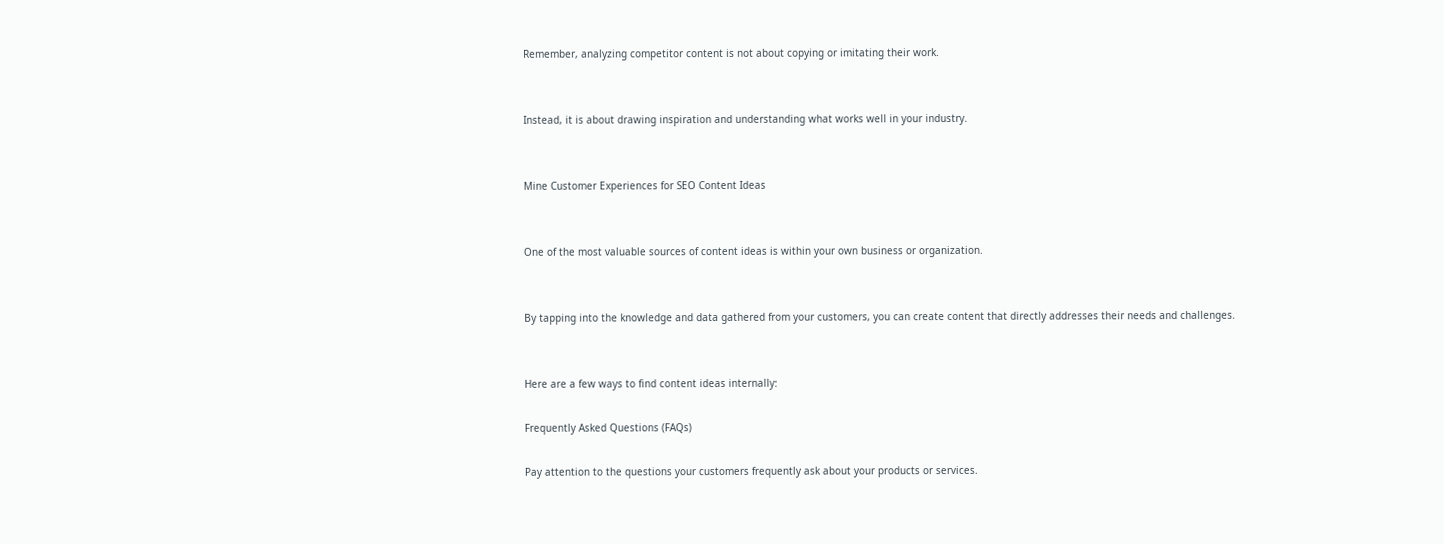Remember, analyzing competitor content is not about copying or imitating their work.


Instead, it is about drawing inspiration and understanding what works well in your industry.


Mine Customer Experiences for SEO Content Ideas


One of the most valuable sources of content ideas is within your own business or organization.


By tapping into the knowledge and data gathered from your customers, you can create content that directly addresses their needs and challenges.


Here are a few ways to find content ideas internally:

Frequently Asked Questions (FAQs)

Pay attention to the questions your customers frequently ask about your products or services.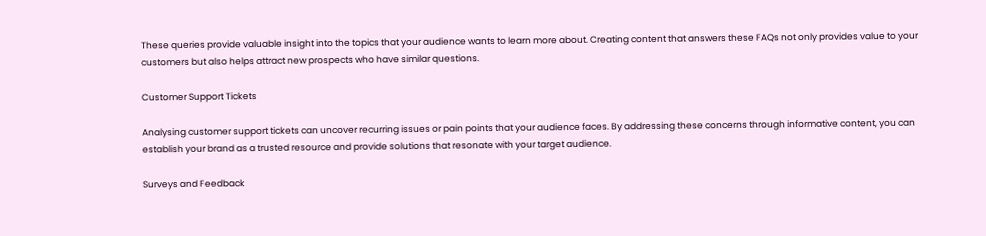These queries provide valuable insight into the topics that your audience wants to learn more about. Creating content that answers these FAQs not only provides value to your customers but also helps attract new prospects who have similar questions.

Customer Support Tickets

Analysing customer support tickets can uncover recurring issues or pain points that your audience faces. By addressing these concerns through informative content, you can establish your brand as a trusted resource and provide solutions that resonate with your target audience.

Surveys and Feedback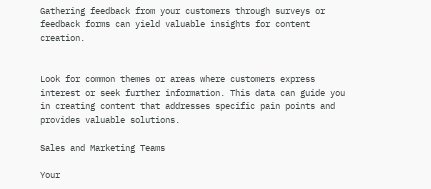Gathering feedback from your customers through surveys or feedback forms can yield valuable insights for content creation.


Look for common themes or areas where customers express interest or seek further information. This data can guide you in creating content that addresses specific pain points and provides valuable solutions.

Sales and Marketing Teams

Your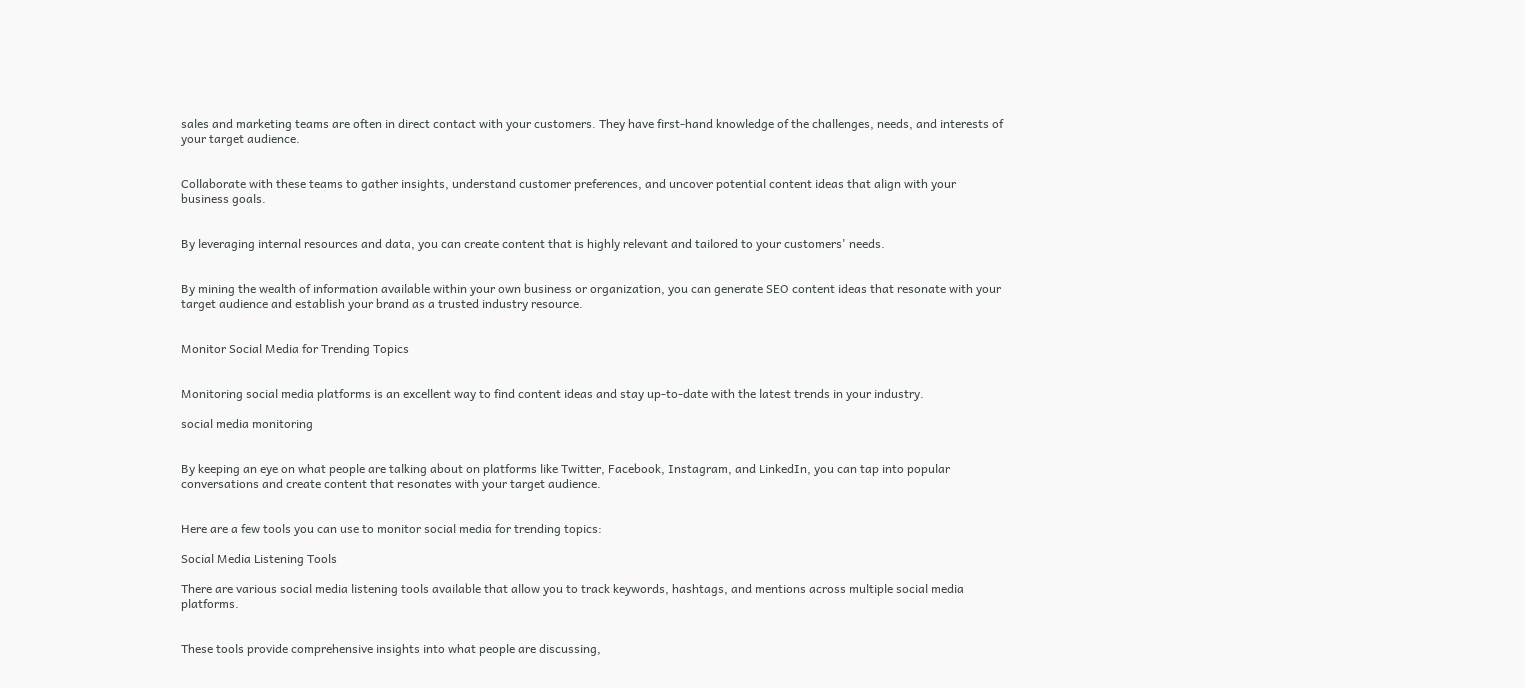sales and marketing teams are often in direct contact with your customers. They have first-hand knowledge of the challenges, needs, and interests of your target audience.


Collaborate with these teams to gather insights, understand customer preferences, and uncover potential content ideas that align with your business goals.


By leveraging internal resources and data, you can create content that is highly relevant and tailored to your customers' needs.


By mining the wealth of information available within your own business or organization, you can generate SEO content ideas that resonate with your target audience and establish your brand as a trusted industry resource.


Monitor Social Media for Trending Topics


Monitoring social media platforms is an excellent way to find content ideas and stay up-to-date with the latest trends in your industry.

social media monitoring


By keeping an eye on what people are talking about on platforms like Twitter, Facebook, Instagram, and LinkedIn, you can tap into popular conversations and create content that resonates with your target audience.


Here are a few tools you can use to monitor social media for trending topics:

Social Media Listening Tools

There are various social media listening tools available that allow you to track keywords, hashtags, and mentions across multiple social media platforms.


These tools provide comprehensive insights into what people are discussing,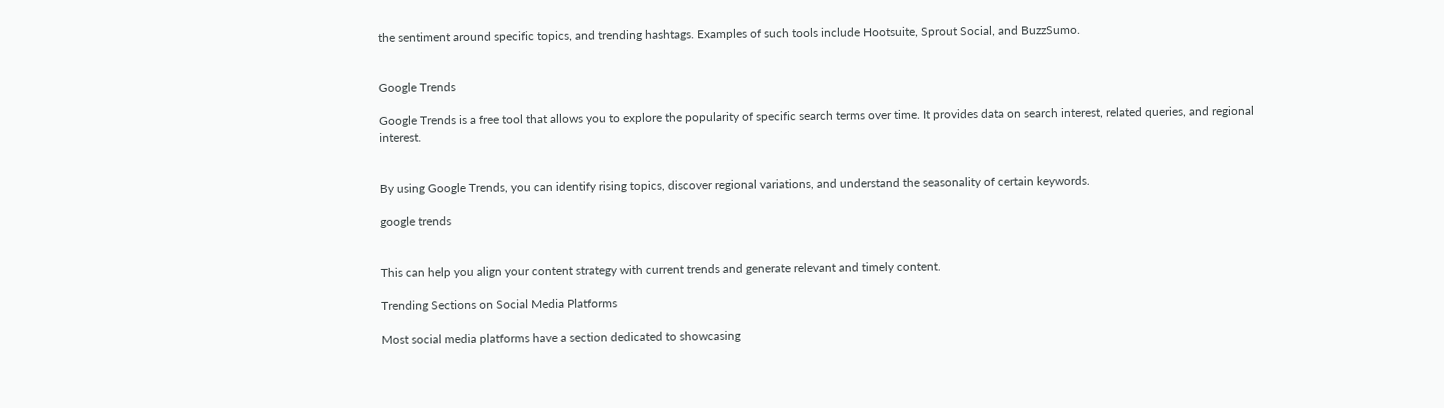the sentiment around specific topics, and trending hashtags. Examples of such tools include Hootsuite, Sprout Social, and BuzzSumo.


Google Trends

Google Trends is a free tool that allows you to explore the popularity of specific search terms over time. It provides data on search interest, related queries, and regional interest.


By using Google Trends, you can identify rising topics, discover regional variations, and understand the seasonality of certain keywords.

google trends


This can help you align your content strategy with current trends and generate relevant and timely content.

Trending Sections on Social Media Platforms

Most social media platforms have a section dedicated to showcasing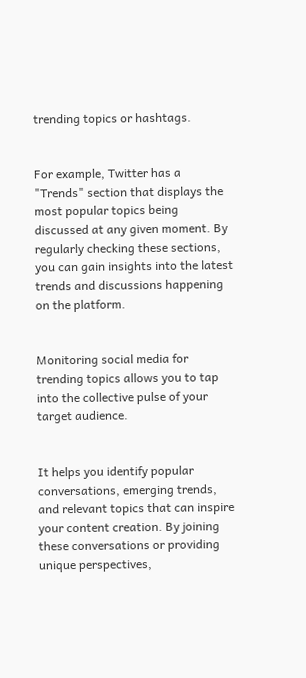trending topics or hashtags.


For example, Twitter has a "Trends" section that displays the most popular topics being discussed at any given moment. By regularly checking these sections, you can gain insights into the latest trends and discussions happening on the platform.


Monitoring social media for trending topics allows you to tap into the collective pulse of your target audience.


It helps you identify popular conversations, emerging trends, and relevant topics that can inspire your content creation. By joining these conversations or providing unique perspectives,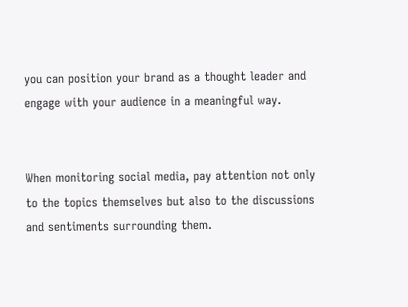you can position your brand as a thought leader and engage with your audience in a meaningful way.


When monitoring social media, pay attention not only to the topics themselves but also to the discussions and sentiments surrounding them.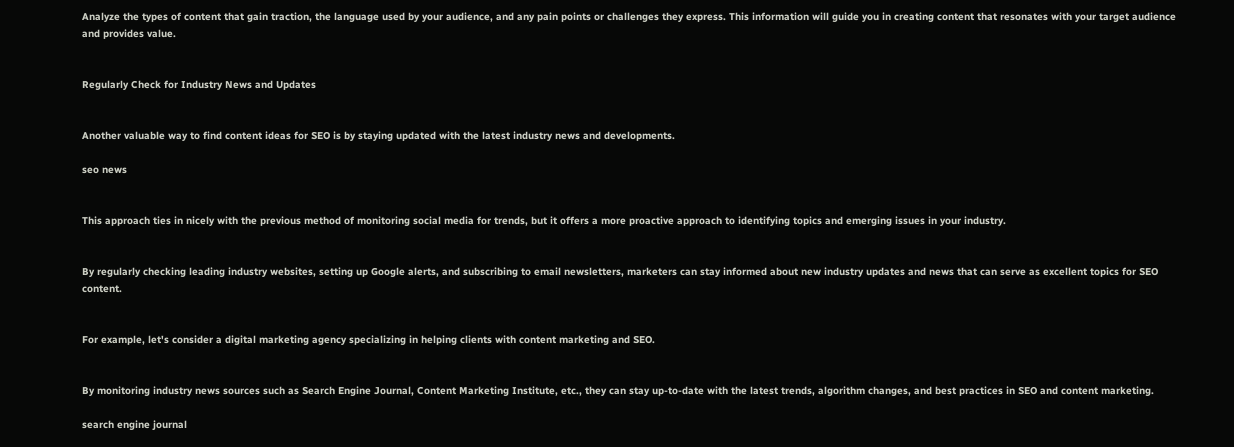Analyze the types of content that gain traction, the language used by your audience, and any pain points or challenges they express. This information will guide you in creating content that resonates with your target audience and provides value.


Regularly Check for Industry News and Updates


Another valuable way to find content ideas for SEO is by staying updated with the latest industry news and developments.

seo news


This approach ties in nicely with the previous method of monitoring social media for trends, but it offers a more proactive approach to identifying topics and emerging issues in your industry.


By regularly checking leading industry websites, setting up Google alerts, and subscribing to email newsletters, marketers can stay informed about new industry updates and news that can serve as excellent topics for SEO content.


For example, let's consider a digital marketing agency specializing in helping clients with content marketing and SEO.


By monitoring industry news sources such as Search Engine Journal, Content Marketing Institute, etc., they can stay up-to-date with the latest trends, algorithm changes, and best practices in SEO and content marketing.

search engine journal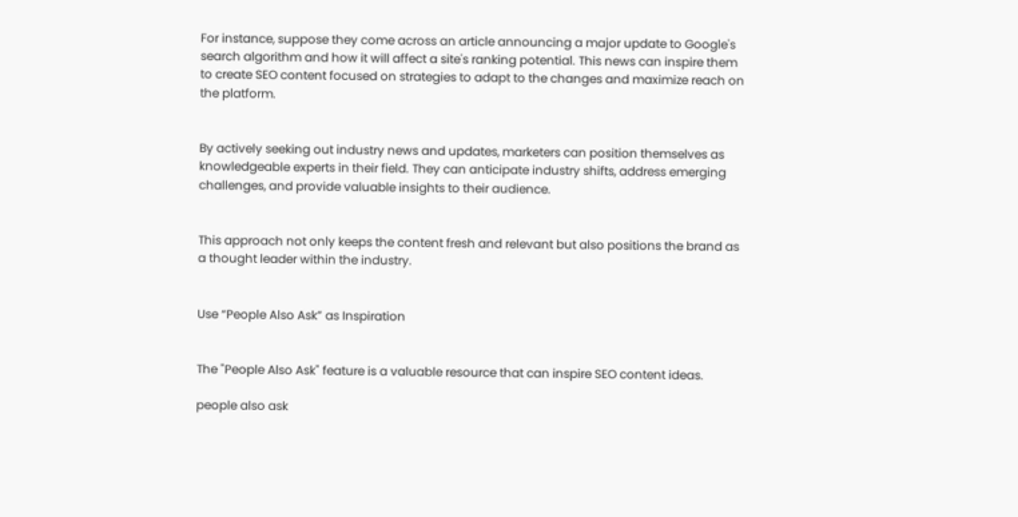For instance, suppose they come across an article announcing a major update to Google's search algorithm and how it will affect a site's ranking potential. This news can inspire them to create SEO content focused on strategies to adapt to the changes and maximize reach on the platform.


By actively seeking out industry news and updates, marketers can position themselves as knowledgeable experts in their field. They can anticipate industry shifts, address emerging challenges, and provide valuable insights to their audience.


This approach not only keeps the content fresh and relevant but also positions the brand as a thought leader within the industry.


Use “People Also Ask” as Inspiration


The "People Also Ask" feature is a valuable resource that can inspire SEO content ideas.

people also ask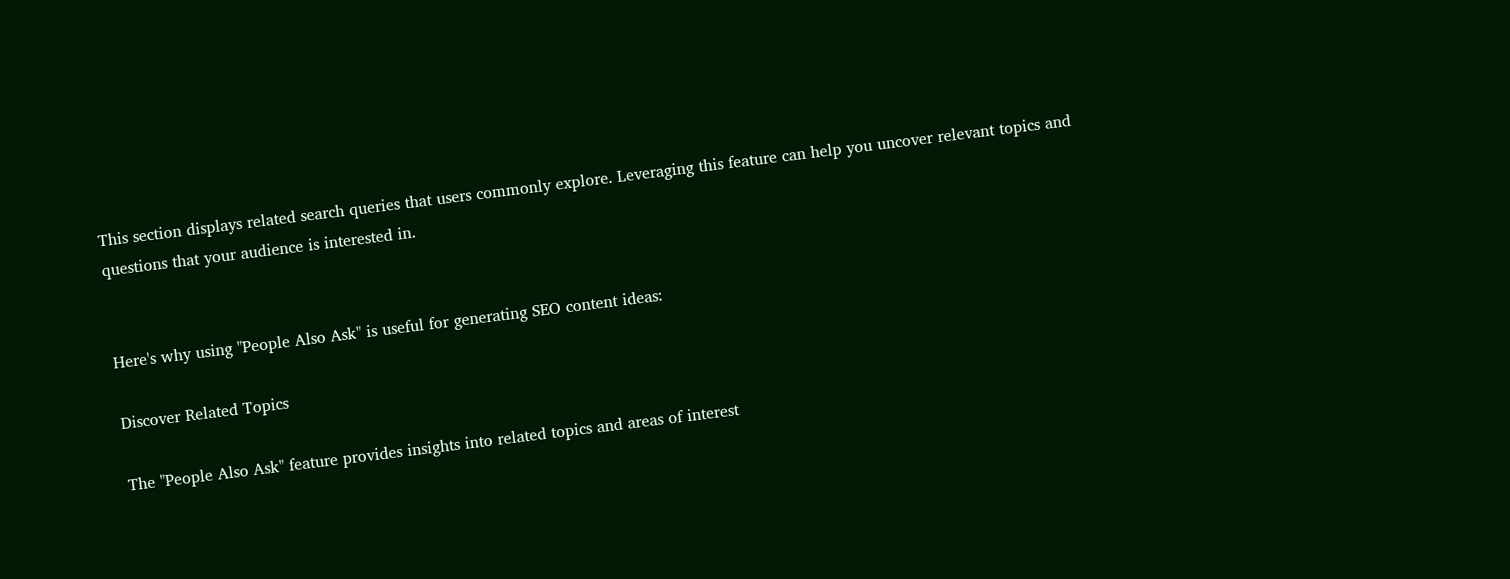This section displays related search queries that users commonly explore. Leveraging this feature can help you uncover relevant topics and questions that your audience is interested in.


Here's why using "People Also Ask" is useful for generating SEO content ideas:

Discover Related Topics

The "People Also Ask" feature provides insights into related topics and areas of interest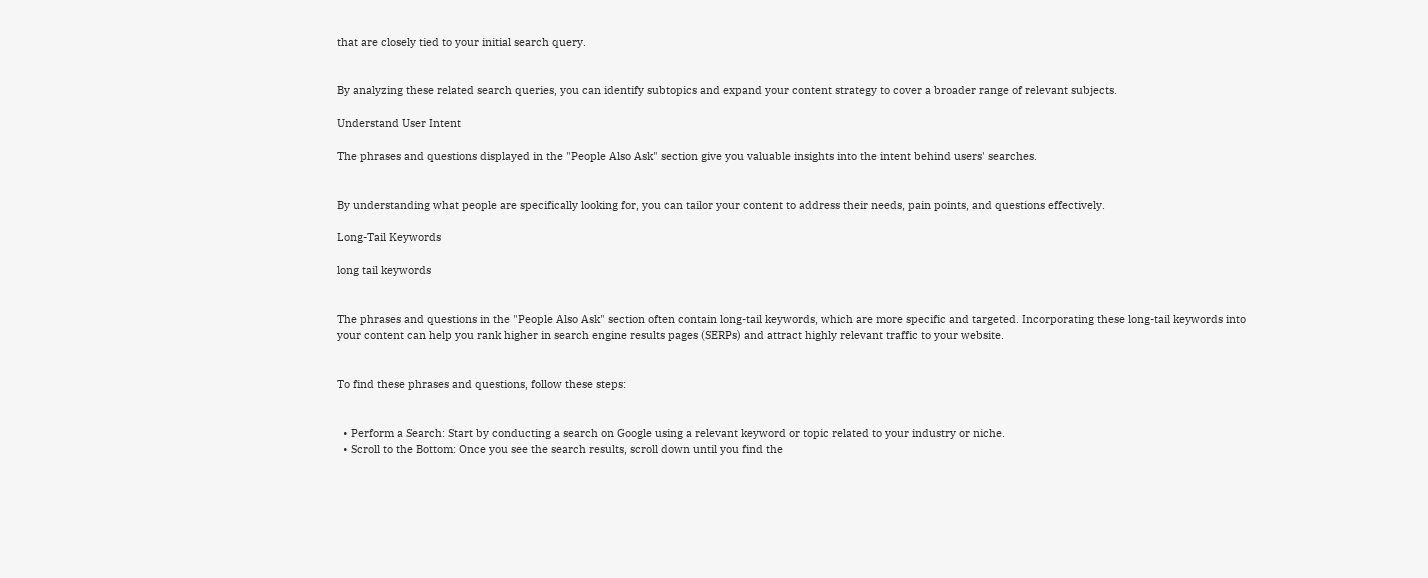that are closely tied to your initial search query.


By analyzing these related search queries, you can identify subtopics and expand your content strategy to cover a broader range of relevant subjects.

Understand User Intent

The phrases and questions displayed in the "People Also Ask" section give you valuable insights into the intent behind users' searches.


By understanding what people are specifically looking for, you can tailor your content to address their needs, pain points, and questions effectively.

Long-Tail Keywords

long tail keywords


The phrases and questions in the "People Also Ask" section often contain long-tail keywords, which are more specific and targeted. Incorporating these long-tail keywords into your content can help you rank higher in search engine results pages (SERPs) and attract highly relevant traffic to your website.


To find these phrases and questions, follow these steps:


  • Perform a Search: Start by conducting a search on Google using a relevant keyword or topic related to your industry or niche.
  • Scroll to the Bottom: Once you see the search results, scroll down until you find the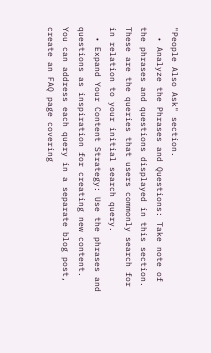"People Also Ask" section.
  • Analyze the Phrases and Questions: Take note of the phrases and questions displayed in this section. These are the queries that users commonly search for in relation to your initial search query.
  • Expand Your Content Strategy: Use the phrases and questions as inspiration for creating new content. You can address each query in a separate blog post, create an FAQ page covering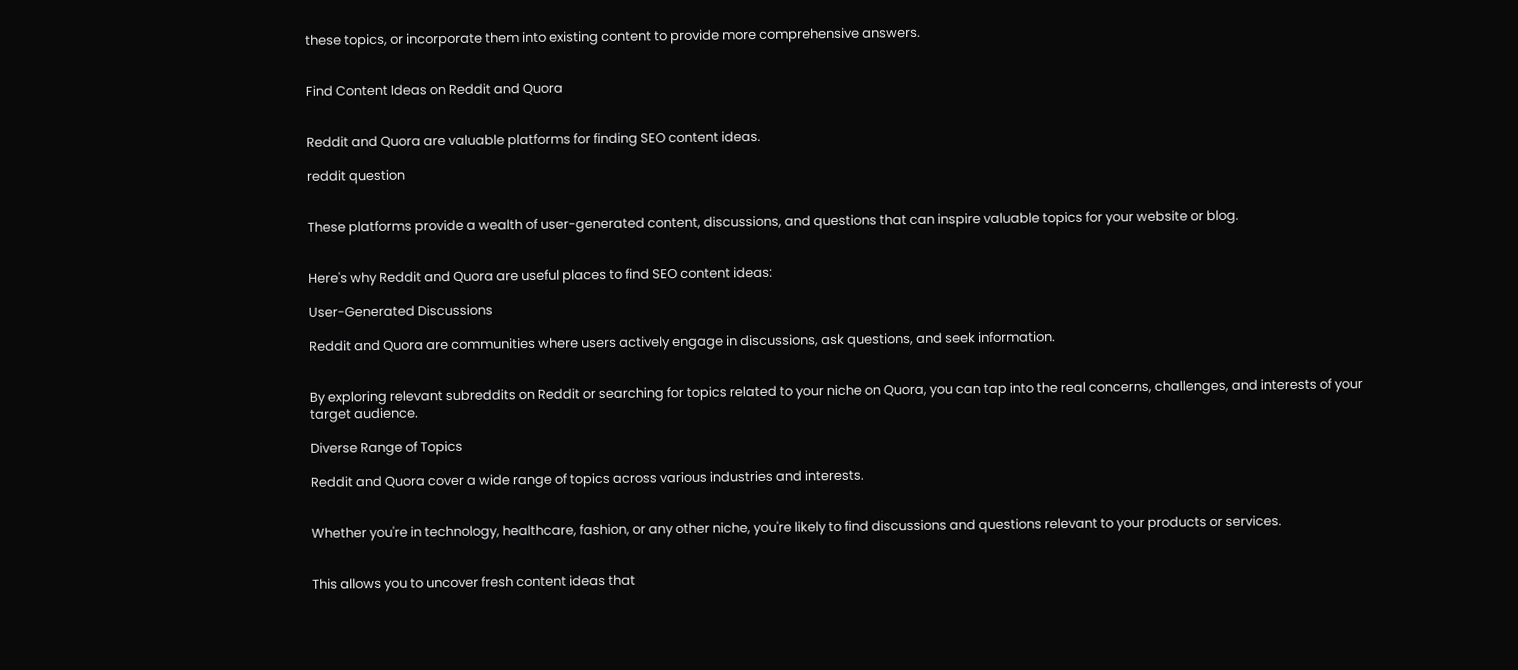these topics, or incorporate them into existing content to provide more comprehensive answers.


Find Content Ideas on Reddit and Quora


Reddit and Quora are valuable platforms for finding SEO content ideas.

reddit question


These platforms provide a wealth of user-generated content, discussions, and questions that can inspire valuable topics for your website or blog.


Here's why Reddit and Quora are useful places to find SEO content ideas:

User-Generated Discussions

Reddit and Quora are communities where users actively engage in discussions, ask questions, and seek information.


By exploring relevant subreddits on Reddit or searching for topics related to your niche on Quora, you can tap into the real concerns, challenges, and interests of your target audience.

Diverse Range of Topics

Reddit and Quora cover a wide range of topics across various industries and interests.


Whether you're in technology, healthcare, fashion, or any other niche, you're likely to find discussions and questions relevant to your products or services.


This allows you to uncover fresh content ideas that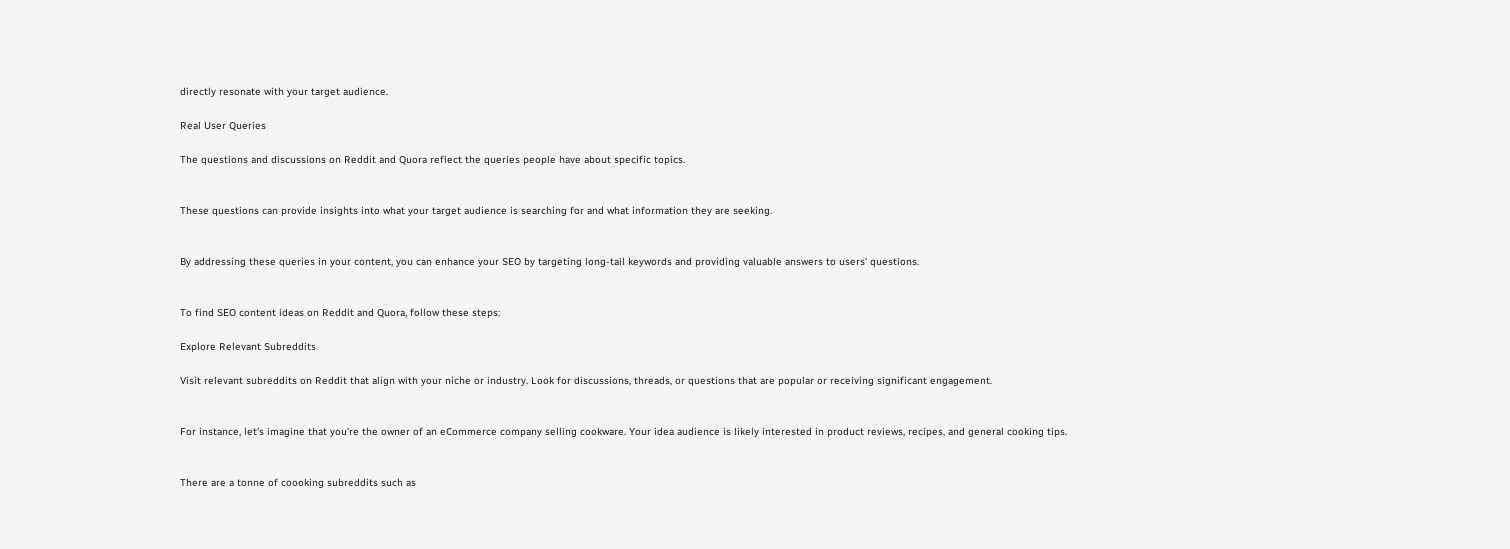directly resonate with your target audience.

Real User Queries

The questions and discussions on Reddit and Quora reflect the queries people have about specific topics.


These questions can provide insights into what your target audience is searching for and what information they are seeking.


By addressing these queries in your content, you can enhance your SEO by targeting long-tail keywords and providing valuable answers to users' questions.


To find SEO content ideas on Reddit and Quora, follow these steps:

Explore Relevant Subreddits

Visit relevant subreddits on Reddit that align with your niche or industry. Look for discussions, threads, or questions that are popular or receiving significant engagement.


For instance, let's imagine that you're the owner of an eCommerce company selling cookware. Your idea audience is likely interested in product reviews, recipes, and general cooking tips.


There are a tonne of coooking subreddits such as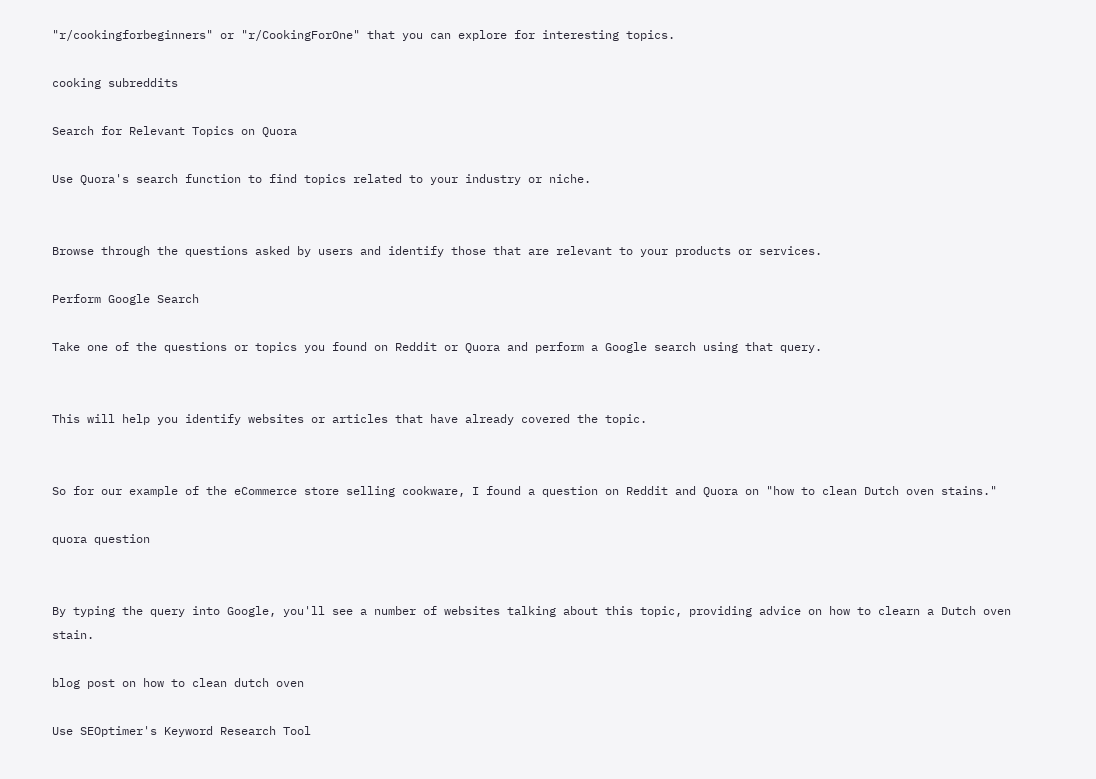"r/cookingforbeginners" or "r/CookingForOne" that you can explore for interesting topics.

cooking subreddits

Search for Relevant Topics on Quora

Use Quora's search function to find topics related to your industry or niche.


Browse through the questions asked by users and identify those that are relevant to your products or services.

Perform Google Search

Take one of the questions or topics you found on Reddit or Quora and perform a Google search using that query.


This will help you identify websites or articles that have already covered the topic.


So for our example of the eCommerce store selling cookware, I found a question on Reddit and Quora on "how to clean Dutch oven stains."

quora question


By typing the query into Google, you'll see a number of websites talking about this topic, providing advice on how to clearn a Dutch oven stain.

blog post on how to clean dutch oven

Use SEOptimer's Keyword Research Tool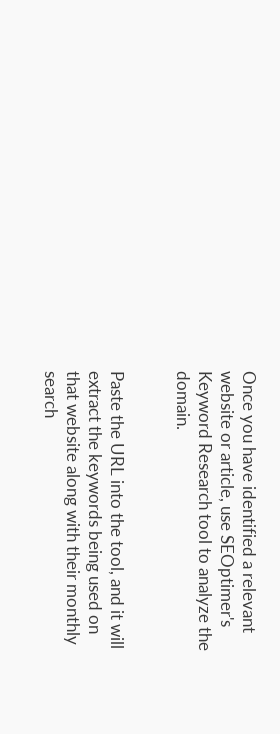Once you have identified a relevant website or article, use SEOptimer's Keyword Research tool to analyze the domain.


Paste the URL into the tool, and it will extract the keywords being used on that website along with their monthly search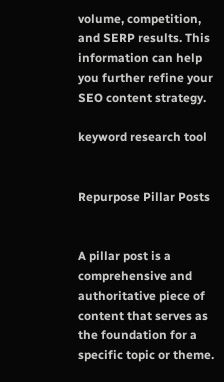volume, competition, and SERP results. This information can help you further refine your SEO content strategy.

keyword research tool


Repurpose Pillar Posts


A pillar post is a comprehensive and authoritative piece of content that serves as the foundation for a specific topic or theme.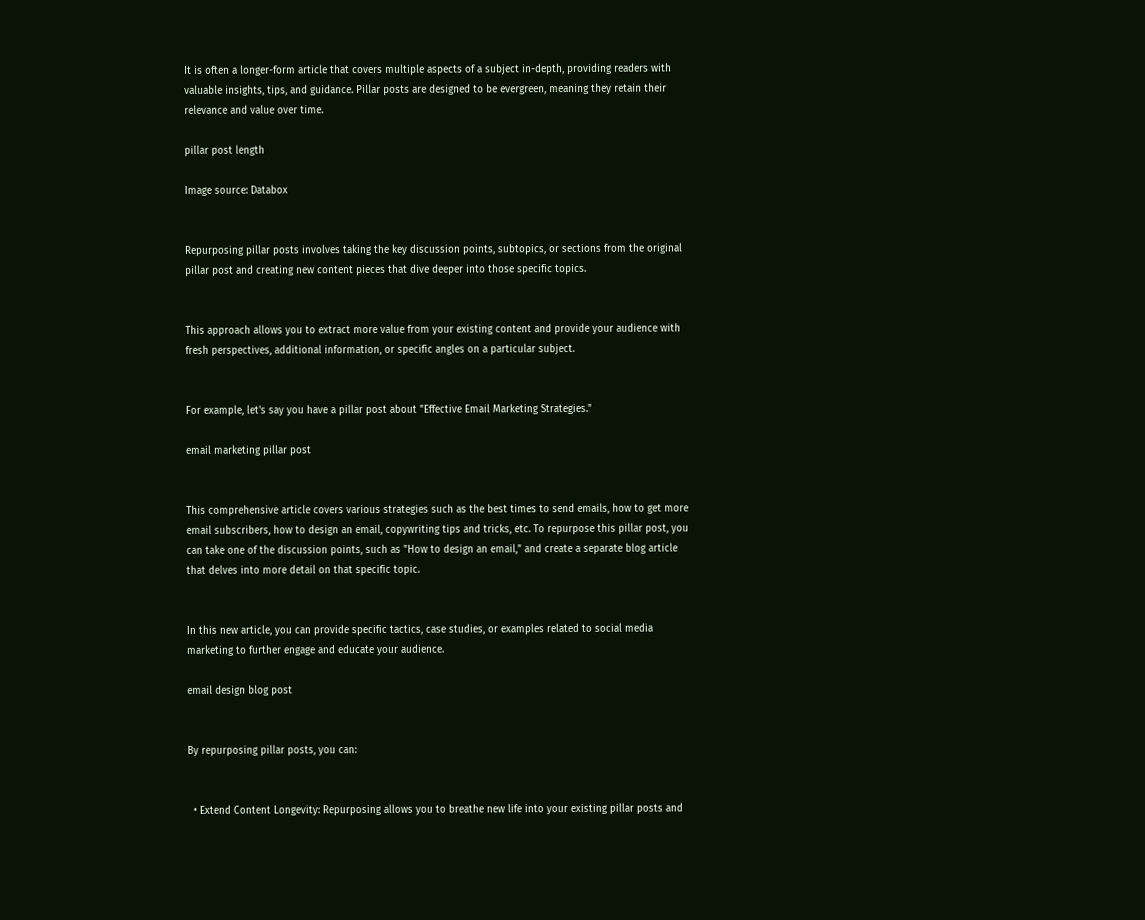It is often a longer-form article that covers multiple aspects of a subject in-depth, providing readers with valuable insights, tips, and guidance. Pillar posts are designed to be evergreen, meaning they retain their relevance and value over time.

pillar post length

Image source: Databox


Repurposing pillar posts involves taking the key discussion points, subtopics, or sections from the original pillar post and creating new content pieces that dive deeper into those specific topics.


This approach allows you to extract more value from your existing content and provide your audience with fresh perspectives, additional information, or specific angles on a particular subject.


For example, let's say you have a pillar post about "Effective Email Marketing Strategies."

email marketing pillar post


This comprehensive article covers various strategies such as the best times to send emails, how to get more email subscribers, how to design an email, copywriting tips and tricks, etc. To repurpose this pillar post, you can take one of the discussion points, such as "How to design an email," and create a separate blog article that delves into more detail on that specific topic.


In this new article, you can provide specific tactics, case studies, or examples related to social media marketing to further engage and educate your audience.

email design blog post


By repurposing pillar posts, you can:


  • Extend Content Longevity: Repurposing allows you to breathe new life into your existing pillar posts and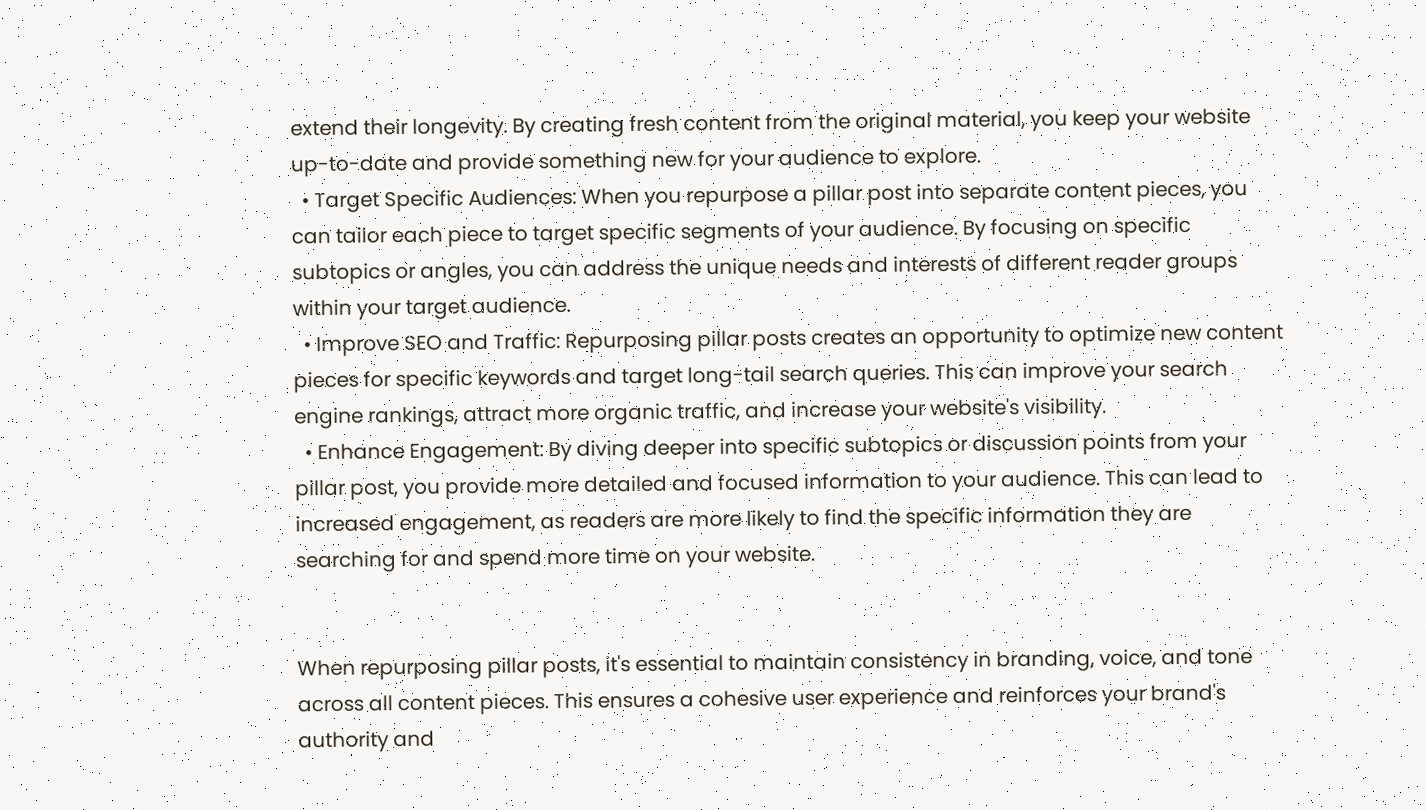extend their longevity. By creating fresh content from the original material, you keep your website up-to-date and provide something new for your audience to explore.
  • Target Specific Audiences: When you repurpose a pillar post into separate content pieces, you can tailor each piece to target specific segments of your audience. By focusing on specific subtopics or angles, you can address the unique needs and interests of different reader groups within your target audience.
  • Improve SEO and Traffic: Repurposing pillar posts creates an opportunity to optimize new content pieces for specific keywords and target long-tail search queries. This can improve your search engine rankings, attract more organic traffic, and increase your website's visibility.
  • Enhance Engagement: By diving deeper into specific subtopics or discussion points from your pillar post, you provide more detailed and focused information to your audience. This can lead to increased engagement, as readers are more likely to find the specific information they are searching for and spend more time on your website.


When repurposing pillar posts, it's essential to maintain consistency in branding, voice, and tone across all content pieces. This ensures a cohesive user experience and reinforces your brand's authority and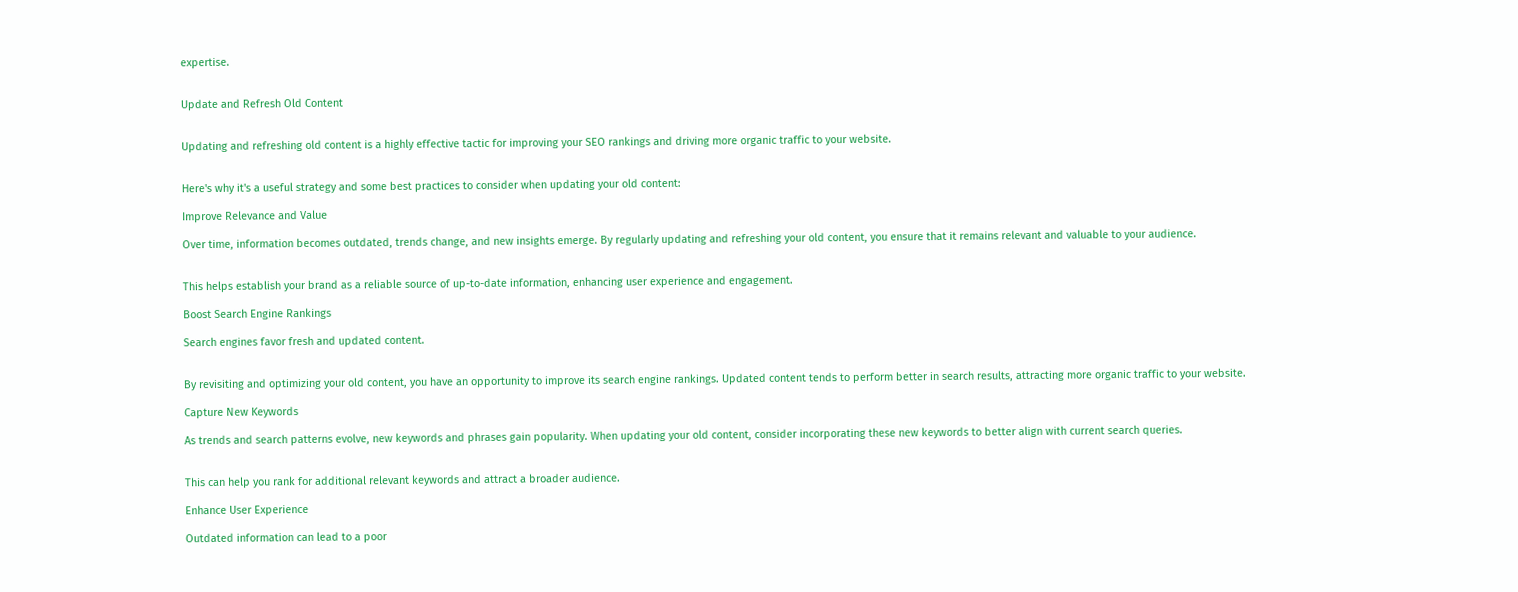expertise.


Update and Refresh Old Content


Updating and refreshing old content is a highly effective tactic for improving your SEO rankings and driving more organic traffic to your website.


Here's why it's a useful strategy and some best practices to consider when updating your old content:

Improve Relevance and Value

Over time, information becomes outdated, trends change, and new insights emerge. By regularly updating and refreshing your old content, you ensure that it remains relevant and valuable to your audience.


This helps establish your brand as a reliable source of up-to-date information, enhancing user experience and engagement.

Boost Search Engine Rankings

Search engines favor fresh and updated content.


By revisiting and optimizing your old content, you have an opportunity to improve its search engine rankings. Updated content tends to perform better in search results, attracting more organic traffic to your website.

Capture New Keywords

As trends and search patterns evolve, new keywords and phrases gain popularity. When updating your old content, consider incorporating these new keywords to better align with current search queries.


This can help you rank for additional relevant keywords and attract a broader audience.

Enhance User Experience

Outdated information can lead to a poor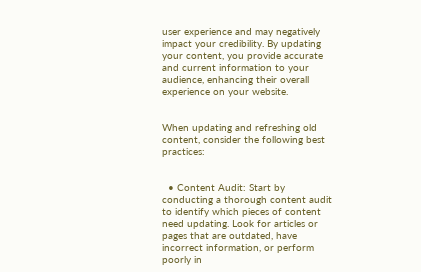user experience and may negatively impact your credibility. By updating your content, you provide accurate and current information to your audience, enhancing their overall experience on your website.


When updating and refreshing old content, consider the following best practices:


  • Content Audit: Start by conducting a thorough content audit to identify which pieces of content need updating. Look for articles or pages that are outdated, have incorrect information, or perform poorly in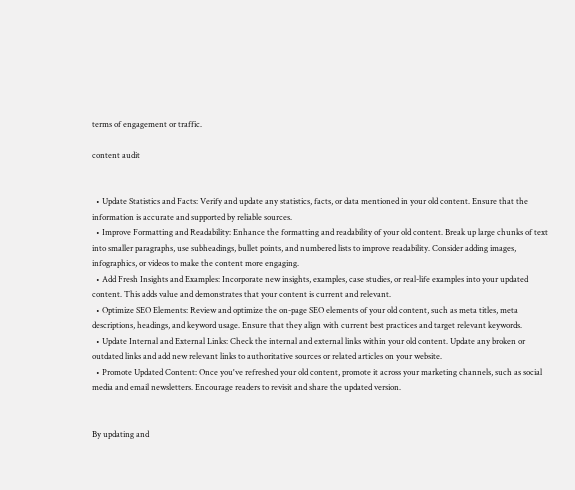terms of engagement or traffic.

content audit


  • Update Statistics and Facts: Verify and update any statistics, facts, or data mentioned in your old content. Ensure that the information is accurate and supported by reliable sources.
  • Improve Formatting and Readability: Enhance the formatting and readability of your old content. Break up large chunks of text into smaller paragraphs, use subheadings, bullet points, and numbered lists to improve readability. Consider adding images, infographics, or videos to make the content more engaging.
  • Add Fresh Insights and Examples: Incorporate new insights, examples, case studies, or real-life examples into your updated content. This adds value and demonstrates that your content is current and relevant.
  • Optimize SEO Elements: Review and optimize the on-page SEO elements of your old content, such as meta titles, meta descriptions, headings, and keyword usage. Ensure that they align with current best practices and target relevant keywords.
  • Update Internal and External Links: Check the internal and external links within your old content. Update any broken or outdated links and add new relevant links to authoritative sources or related articles on your website.
  • Promote Updated Content: Once you've refreshed your old content, promote it across your marketing channels, such as social media and email newsletters. Encourage readers to revisit and share the updated version.


By updating and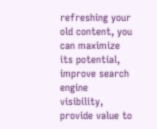refreshing your old content, you can maximize its potential, improve search engine visibility, provide value to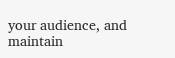your audience, and maintain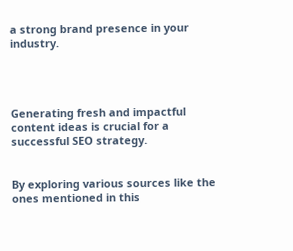a strong brand presence in your industry.




Generating fresh and impactful content ideas is crucial for a successful SEO strategy.


By exploring various sources like the ones mentioned in this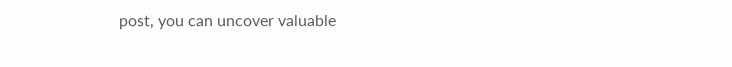post, you can uncover valuable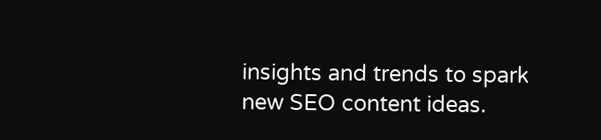insights and trends to spark new SEO content ideas.